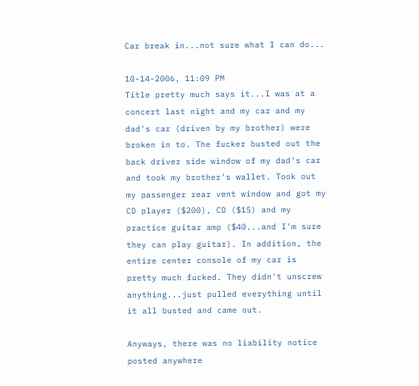Car break in...not sure what I can do...

10-14-2006, 11:09 PM
Title pretty much says it...I was at a concert last night and my car and my dad's car (driven by my brother) were broken in to. The fucker busted out the back driver side window of my dad's car and took my brother's wallet. Took out my passenger rear vent window and got my CD player ($200), CD ($15) and my practice guitar amp ($40...and I'm sure they can play guitar). In addition, the entire center console of my car is pretty much fucked. They didn't unscrew anything...just pulled everything until it all busted and came out.

Anyways, there was no liability notice posted anywhere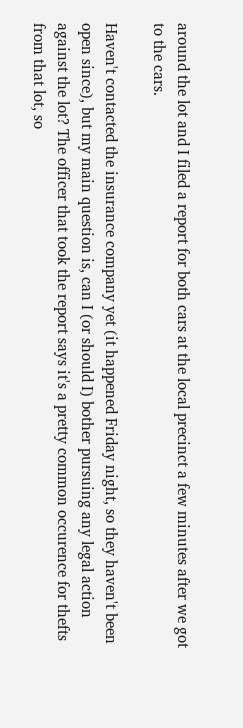around the lot and I filed a report for both cars at the local precinct a few minutes after we got to the cars.

Haven't contacted the insurance company yet (it happened Friday night, so they haven't been open since), but my main question is, can I (or should I) bother pursuing any legal action against the lot? The officer that took the report says it's a pretty common occurence for thefts from that lot, so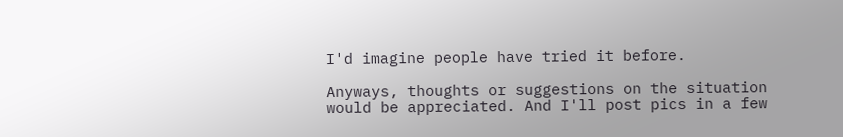I'd imagine people have tried it before.

Anyways, thoughts or suggestions on the situation would be appreciated. And I'll post pics in a few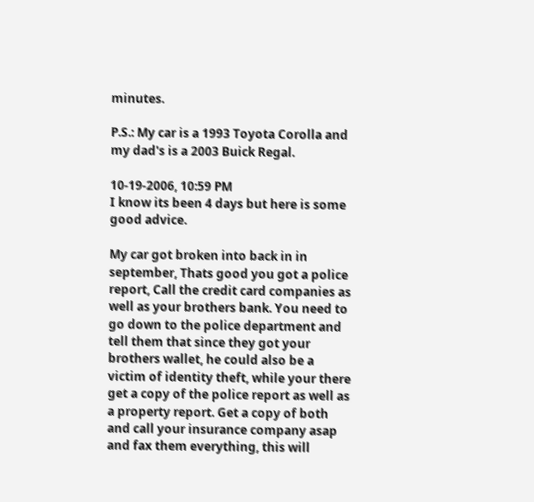minutes.

P.S.: My car is a 1993 Toyota Corolla and my dad's is a 2003 Buick Regal.

10-19-2006, 10:59 PM
I know its been 4 days but here is some good advice.

My car got broken into back in in september, Thats good you got a police report, Call the credit card companies as well as your brothers bank. You need to go down to the police department and tell them that since they got your brothers wallet, he could also be a victim of identity theft, while your there get a copy of the police report as well as a property report. Get a copy of both and call your insurance company asap and fax them everything, this will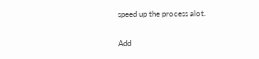speed up the process alot.

Add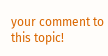your comment to this topic!